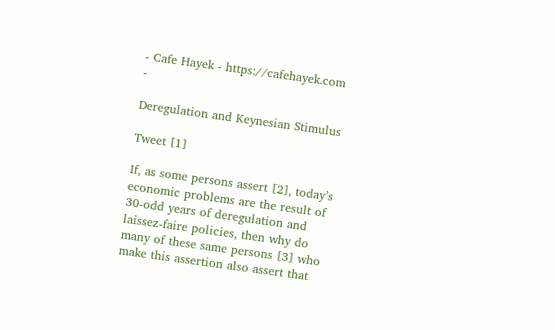- Cafe Hayek - https://cafehayek.com -

Deregulation and Keynesian Stimulus

Tweet [1]

If, as some persons assert [2], today’s economic problems are the result of 30-odd years of deregulation and laissez-faire policies, then why do many of these same persons [3] who make this assertion also assert that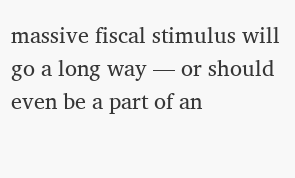massive fiscal stimulus will go a long way — or should even be a part of an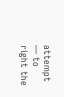attempt — to right the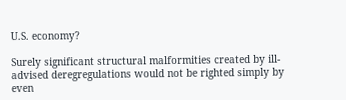U.S. economy?

Surely significant structural malformities created by ill-advised deregregulations would not be righted simply by even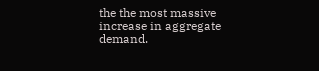the the most massive increase in aggregate demand.